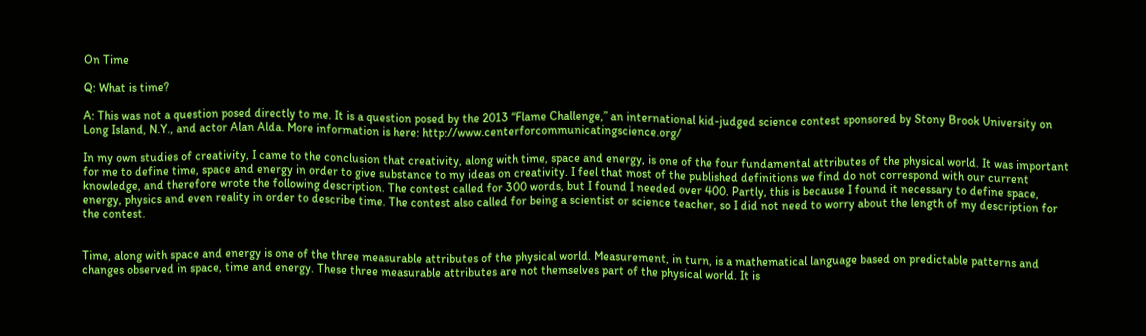On Time

Q: What is time?

A: This was not a question posed directly to me. It is a question posed by the 2013 “Flame Challenge,” an international kid-judged science contest sponsored by Stony Brook University on Long Island, N.Y., and actor Alan Alda. More information is here: http://www.centerforcommunicatingscience.org/

In my own studies of creativity, I came to the conclusion that creativity, along with time, space and energy, is one of the four fundamental attributes of the physical world. It was important for me to define time, space and energy in order to give substance to my ideas on creativity. I feel that most of the published definitions we find do not correspond with our current knowledge, and therefore wrote the following description. The contest called for 300 words, but I found I needed over 400. Partly, this is because I found it necessary to define space, energy, physics and even reality in order to describe time. The contest also called for being a scientist or science teacher, so I did not need to worry about the length of my description for the contest.


Time, along with space and energy is one of the three measurable attributes of the physical world. Measurement, in turn, is a mathematical language based on predictable patterns and changes observed in space, time and energy. These three measurable attributes are not themselves part of the physical world. It is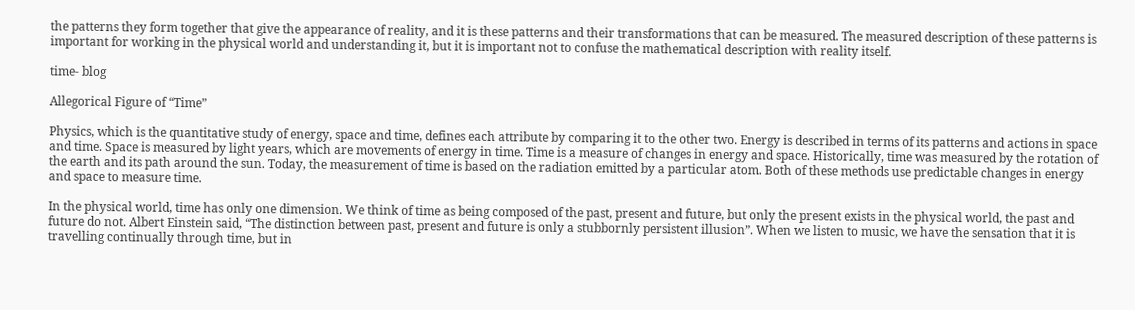the patterns they form together that give the appearance of reality, and it is these patterns and their transformations that can be measured. The measured description of these patterns is important for working in the physical world and understanding it, but it is important not to confuse the mathematical description with reality itself.

time- blog

Allegorical Figure of “Time”

Physics, which is the quantitative study of energy, space and time, defines each attribute by comparing it to the other two. Energy is described in terms of its patterns and actions in space and time. Space is measured by light years, which are movements of energy in time. Time is a measure of changes in energy and space. Historically, time was measured by the rotation of the earth and its path around the sun. Today, the measurement of time is based on the radiation emitted by a particular atom. Both of these methods use predictable changes in energy and space to measure time.

In the physical world, time has only one dimension. We think of time as being composed of the past, present and future, but only the present exists in the physical world, the past and future do not. Albert Einstein said, “The distinction between past, present and future is only a stubbornly persistent illusion”. When we listen to music, we have the sensation that it is travelling continually through time, but in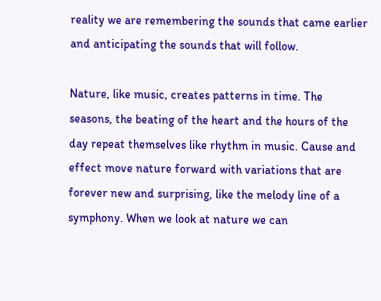reality we are remembering the sounds that came earlier and anticipating the sounds that will follow.

Nature, like music, creates patterns in time. The seasons, the beating of the heart and the hours of the day repeat themselves like rhythm in music. Cause and effect move nature forward with variations that are forever new and surprising, like the melody line of a symphony. When we look at nature we can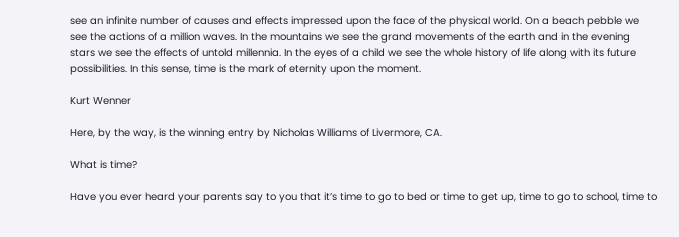see an infinite number of causes and effects impressed upon the face of the physical world. On a beach pebble we see the actions of a million waves. In the mountains we see the grand movements of the earth and in the evening stars we see the effects of untold millennia. In the eyes of a child we see the whole history of life along with its future possibilities. In this sense, time is the mark of eternity upon the moment.

Kurt Wenner

Here, by the way, is the winning entry by Nicholas Williams of Livermore, CA.

What is time?

Have you ever heard your parents say to you that it’s time to go to bed or time to get up, time to go to school, time to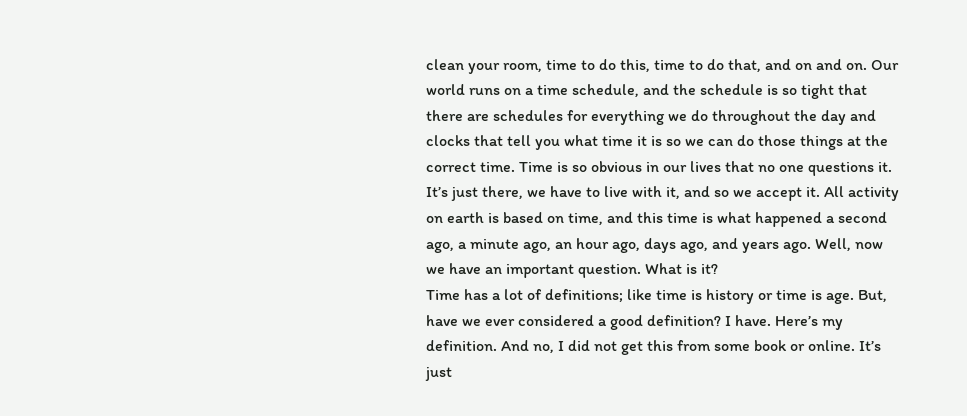clean your room, time to do this, time to do that, and on and on. Our world runs on a time schedule, and the schedule is so tight that there are schedules for everything we do throughout the day and clocks that tell you what time it is so we can do those things at the correct time. Time is so obvious in our lives that no one questions it. It’s just there, we have to live with it, and so we accept it. All activity on earth is based on time, and this time is what happened a second ago, a minute ago, an hour ago, days ago, and years ago. Well, now we have an important question. What is it?
Time has a lot of definitions; like time is history or time is age. But, have we ever considered a good definition? I have. Here’s my definition. And no, I did not get this from some book or online. It’s just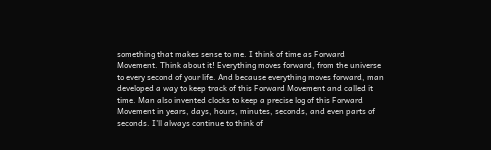something that makes sense to me. I think of time as Forward Movement. Think about it! Everything moves forward, from the universe to every second of your life. And because everything moves forward, man developed a way to keep track of this Forward Movement and called it time. Man also invented clocks to keep a precise log of this Forward Movement in years, days, hours, minutes, seconds, and even parts of seconds. I’ll always continue to think of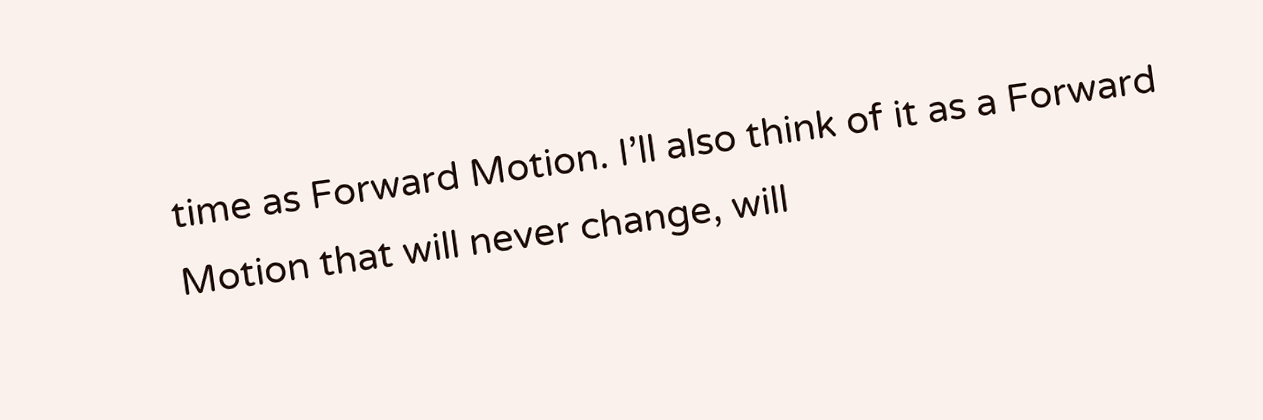time as Forward Motion. I’ll also think of it as a Forward Motion that will never change, will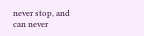never stop, and can never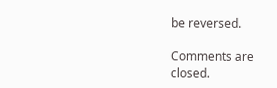be reversed.

Comments are closed.